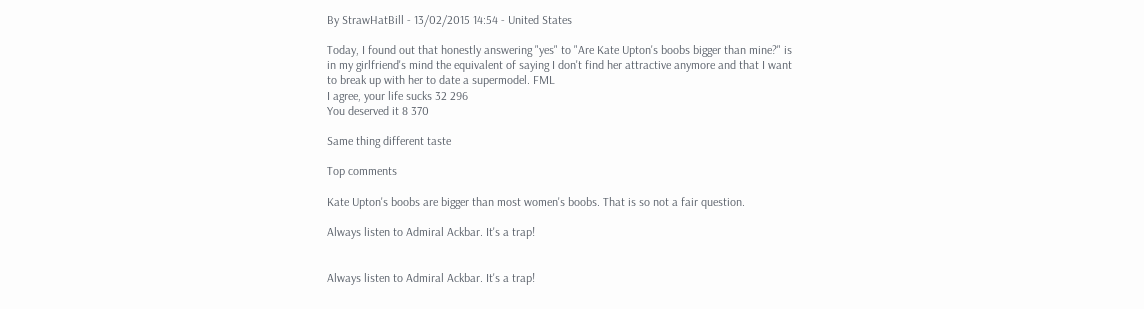By StrawHatBill - 13/02/2015 14:54 - United States

Today, I found out that honestly answering "yes" to "Are Kate Upton's boobs bigger than mine?" is in my girlfriend's mind the equivalent of saying I don't find her attractive anymore and that I want to break up with her to date a supermodel. FML
I agree, your life sucks 32 296
You deserved it 8 370

Same thing different taste

Top comments

Kate Upton's boobs are bigger than most women's boobs. That is so not a fair question.

Always listen to Admiral Ackbar. It's a trap!


Always listen to Admiral Ackbar. It's a trap!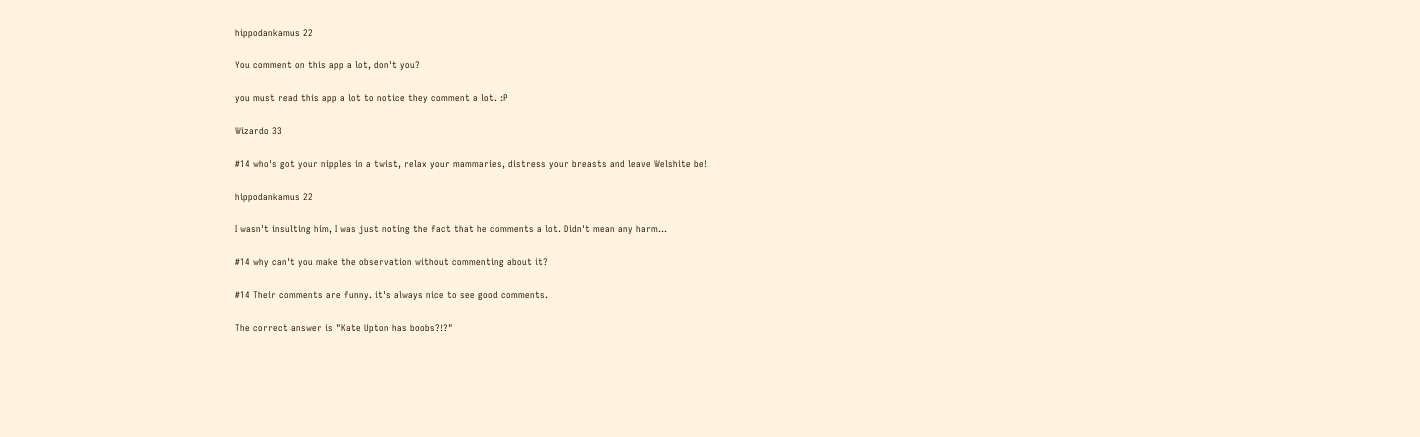hippodankamus 22

You comment on this app a lot, don't you?

you must read this app a lot to notice they comment a lot. :P

Wizardo 33

#14 who's got your nipples in a twist, relax your mammaries, distress your breasts and leave Welshite be!

hippodankamus 22

I wasn't insulting him, I was just noting the fact that he comments a lot. Didn't mean any harm...

#14 why can't you make the observation without commenting about it?

#14 Their comments are funny. it's always nice to see good comments.

The correct answer is "Kate Upton has boobs?!?"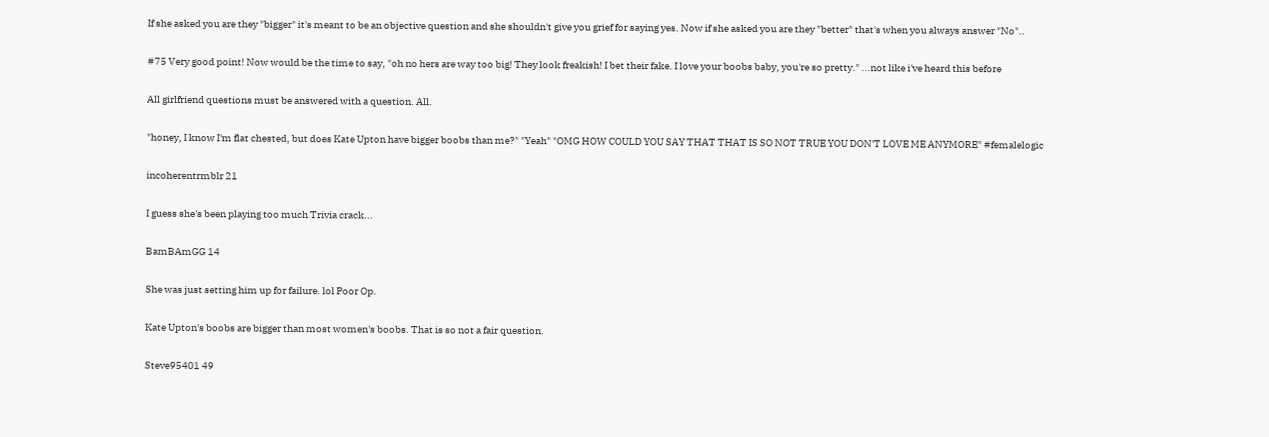If she asked you are they "bigger" it's meant to be an objective question and she shouldn't give you grief for saying yes. Now if she asked you are they "better" that's when you always answer "No"..

#75 Very good point! Now would be the time to say, "oh no hers are way too big! They look freakish! I bet their fake. I love your boobs baby, you're so pretty." ...not like i've heard this before

All girlfriend questions must be answered with a question. All.

"honey, I know I'm flat chested, but does Kate Upton have bigger boobs than me?" "Yeah" "OMG HOW COULD YOU SAY THAT THAT IS SO NOT TRUE YOU DON'T LOVE ME ANYMORE" #femalelogic

incoherentrmblr 21

I guess she's been playing too much Trivia crack...

BamBAmGG 14

She was just setting him up for failure. lol Poor Op.

Kate Upton's boobs are bigger than most women's boobs. That is so not a fair question.

Steve95401 49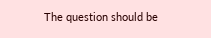The question should be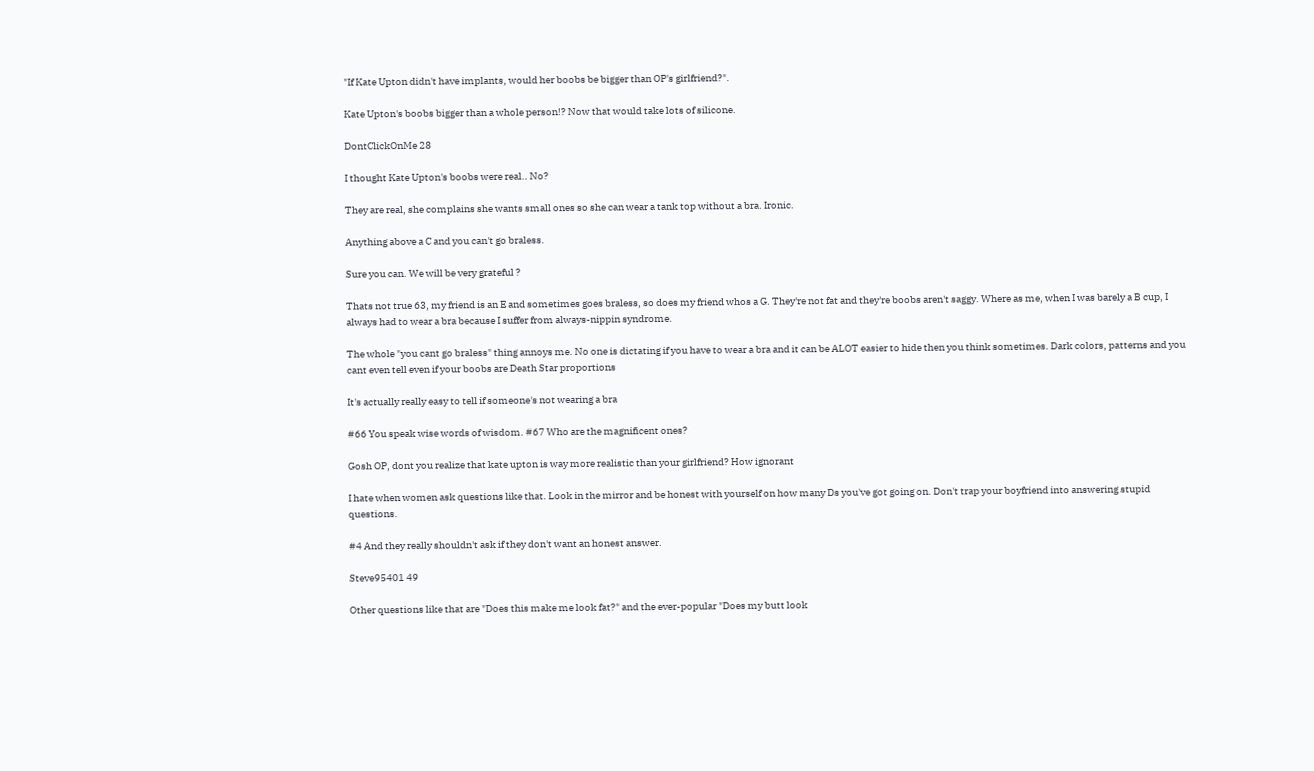"If Kate Upton didn't have implants, would her boobs be bigger than OP's girlfriend?".

Kate Upton's boobs bigger than a whole person!? Now that would take lots of silicone.

DontClickOnMe 28

I thought Kate Upton's boobs were real.. No?

They are real, she complains she wants small ones so she can wear a tank top without a bra. Ironic.

Anything above a C and you can't go braless.

Sure you can. We will be very grateful ?

Thats not true 63, my friend is an E and sometimes goes braless, so does my friend whos a G. They're not fat and they're boobs aren't saggy. Where as me, when I was barely a B cup, I always had to wear a bra because I suffer from always-nippin syndrome.

The whole "you cant go braless" thing annoys me. No one is dictating if you have to wear a bra and it can be ALOT easier to hide then you think sometimes. Dark colors, patterns and you cant even tell even if your boobs are Death Star proportions

It's actually really easy to tell if someone's not wearing a bra

#66 You speak wise words of wisdom. #67 Who are the magnificent ones?

Gosh OP, dont you realize that kate upton is way more realistic than your girlfriend? How ignorant

I hate when women ask questions like that. Look in the mirror and be honest with yourself on how many Ds you've got going on. Don't trap your boyfriend into answering stupid questions.

#4 And they really shouldn't ask if they don't want an honest answer.

Steve95401 49

Other questions like that are "Does this make me look fat?" and the ever-popular "Does my butt look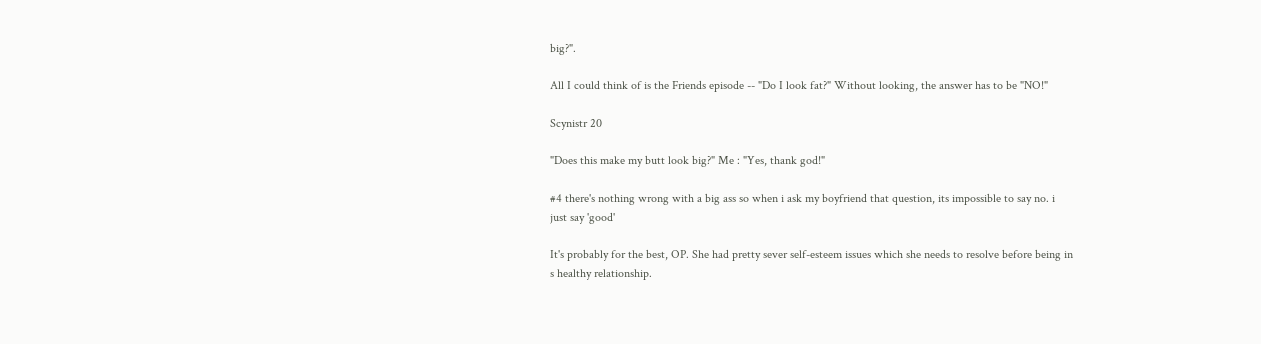big?".

All I could think of is the Friends episode -- "Do I look fat?" Without looking, the answer has to be "NO!"

Scynistr 20

"Does this make my butt look big?" Me : "Yes, thank god!"

#4 there's nothing wrong with a big ass so when i ask my boyfriend that question, its impossible to say no. i just say 'good'

It's probably for the best, OP. She had pretty sever self-esteem issues which she needs to resolve before being in s healthy relationship.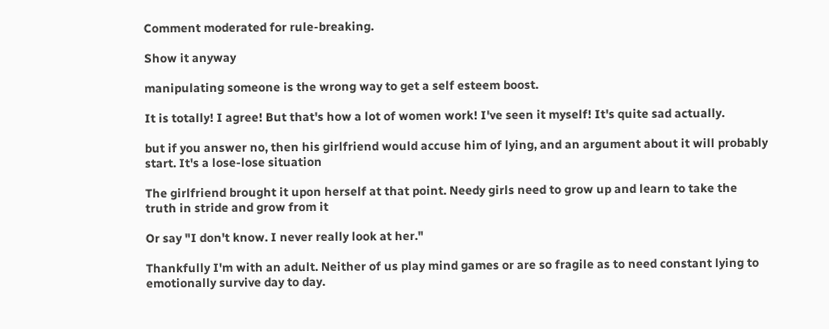Comment moderated for rule-breaking.

Show it anyway

manipulating someone is the wrong way to get a self esteem boost.

It is totally! I agree! But that's how a lot of women work! I've seen it myself! It's quite sad actually.

but if you answer no, then his girlfriend would accuse him of lying, and an argument about it will probably start. It's a lose-lose situation

The girlfriend brought it upon herself at that point. Needy girls need to grow up and learn to take the truth in stride and grow from it

Or say "I don't know. I never really look at her."

Thankfully I'm with an adult. Neither of us play mind games or are so fragile as to need constant lying to emotionally survive day to day.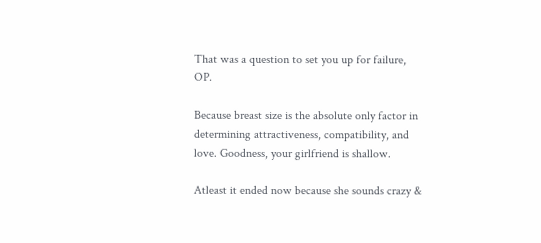That was a question to set you up for failure, OP.

Because breast size is the absolute only factor in determining attractiveness, compatibility, and love. Goodness, your girlfriend is shallow.

Atleast it ended now because she sounds crazy &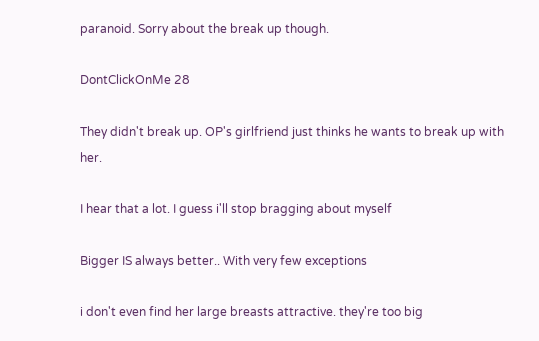paranoid. Sorry about the break up though.

DontClickOnMe 28

They didn't break up. OP's girlfriend just thinks he wants to break up with her.

I hear that a lot. I guess i'll stop bragging about myself

Bigger IS always better.. With very few exceptions

i don't even find her large breasts attractive. they're too big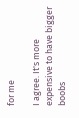for me

I agree. It's more expensive to have bigger boobs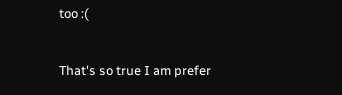too :(

That's so true I am prefer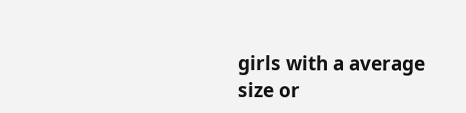girls with a average size or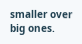smaller over big ones.